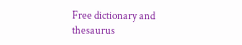Free dictionary and thesaurus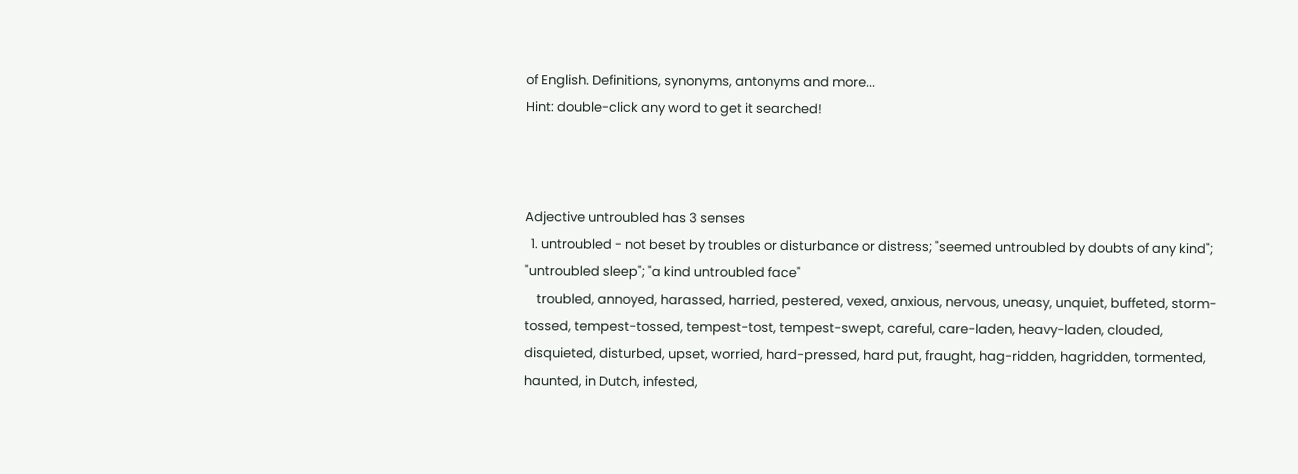of English. Definitions, synonyms, antonyms and more...
Hint: double-click any word to get it searched!



Adjective untroubled has 3 senses
  1. untroubled - not beset by troubles or disturbance or distress; "seemed untroubled by doubts of any kind"; "untroubled sleep"; "a kind untroubled face"
    troubled, annoyed, harassed, harried, pestered, vexed, anxious, nervous, uneasy, unquiet, buffeted, storm-tossed, tempest-tossed, tempest-tost, tempest-swept, careful, care-laden, heavy-laden, clouded, disquieted, disturbed, upset, worried, hard-pressed, hard put, fraught, hag-ridden, hagridden, tormented, haunted, in Dutch, infested,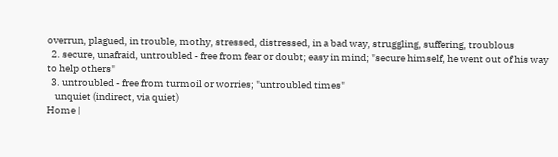overrun, plagued, in trouble, mothy, stressed, distressed, in a bad way, struggling, suffering, troublous
  2. secure, unafraid, untroubled - free from fear or doubt; easy in mind; "secure himself, he went out of his way to help others"
  3. untroubled - free from turmoil or worries; "untroubled times"
    unquiet (indirect, via quiet)
Home |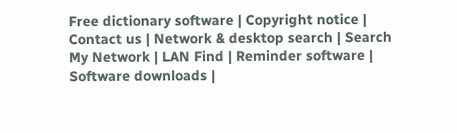Free dictionary software | Copyright notice | Contact us | Network & desktop search | Search My Network | LAN Find | Reminder software | Software downloads |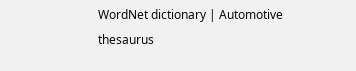WordNet dictionary | Automotive thesaurus